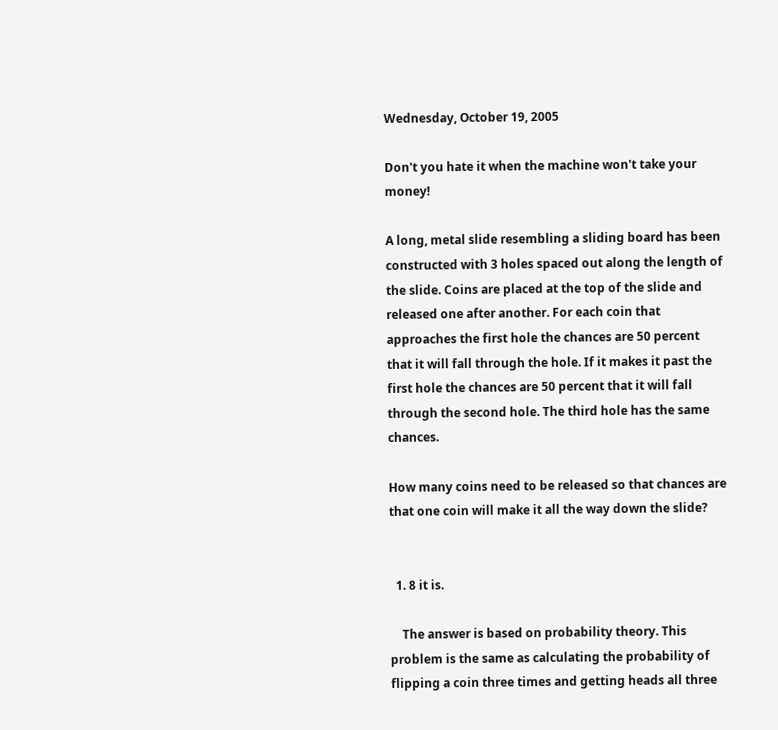Wednesday, October 19, 2005

Don't you hate it when the machine won't take your money!

A long, metal slide resembling a sliding board has been constructed with 3 holes spaced out along the length of the slide. Coins are placed at the top of the slide and released one after another. For each coin that approaches the first hole the chances are 50 percent that it will fall through the hole. If it makes it past the first hole the chances are 50 percent that it will fall through the second hole. The third hole has the same chances.

How many coins need to be released so that chances are that one coin will make it all the way down the slide?


  1. 8 it is.

    The answer is based on probability theory. This problem is the same as calculating the probability of flipping a coin three times and getting heads all three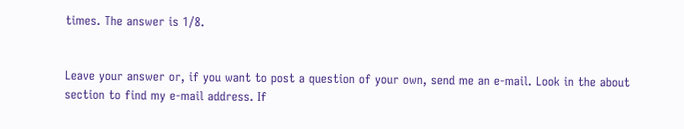times. The answer is 1/8.


Leave your answer or, if you want to post a question of your own, send me an e-mail. Look in the about section to find my e-mail address. If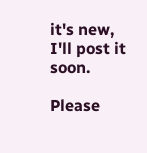it's new, I'll post it soon.

Please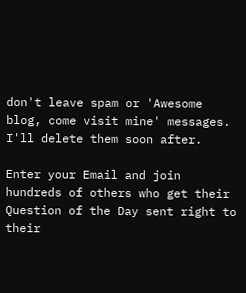don't leave spam or 'Awesome blog, come visit mine' messages. I'll delete them soon after.

Enter your Email and join hundreds of others who get their Question of the Day sent right to their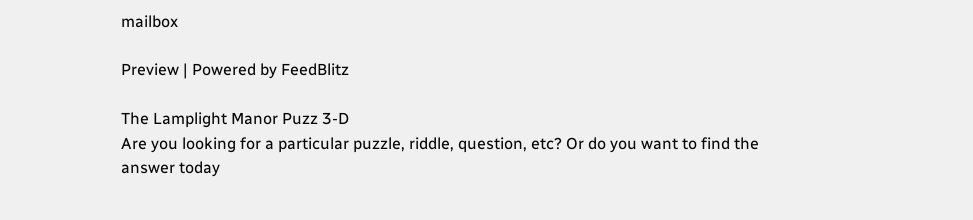mailbox

Preview | Powered by FeedBlitz

The Lamplight Manor Puzz 3-D
Are you looking for a particular puzzle, riddle, question, etc? Or do you want to find the answer today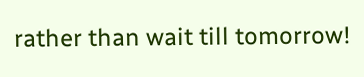rather than wait till tomorrow!